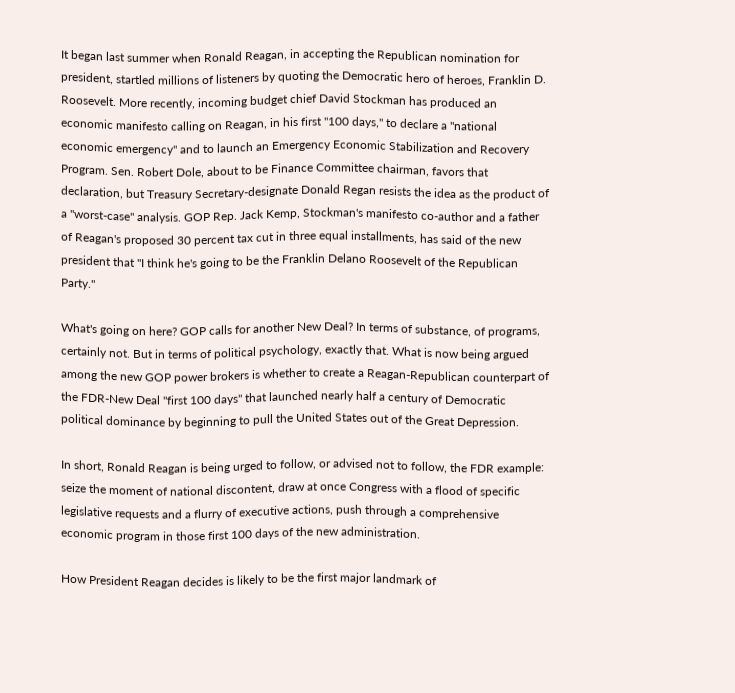It began last summer when Ronald Reagan, in accepting the Republican nomination for president, startled millions of listeners by quoting the Democratic hero of heroes, Franklin D. Roosevelt. More recently, incoming budget chief David Stockman has produced an economic manifesto calling on Reagan, in his first "100 days," to declare a "national economic emergency" and to launch an Emergency Economic Stabilization and Recovery Program. Sen. Robert Dole, about to be Finance Committee chairman, favors that declaration, but Treasury Secretary-designate Donald Regan resists the idea as the product of a "worst-case" analysis. GOP Rep. Jack Kemp, Stockman's manifesto co-author and a father of Reagan's proposed 30 percent tax cut in three equal installments, has said of the new president that "I think he's going to be the Franklin Delano Roosevelt of the Republican Party."

What's going on here? GOP calls for another New Deal? In terms of substance, of programs, certainly not. But in terms of political psychology, exactly that. What is now being argued among the new GOP power brokers is whether to create a Reagan-Republican counterpart of the FDR-New Deal "first 100 days" that launched nearly half a century of Democratic political dominance by beginning to pull the United States out of the Great Depression.

In short, Ronald Reagan is being urged to follow, or advised not to follow, the FDR example: seize the moment of national discontent, draw at once Congress with a flood of specific legislative requests and a flurry of executive actions, push through a comprehensive economic program in those first 100 days of the new administration.

How President Reagan decides is likely to be the first major landmark of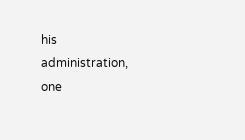his administration, one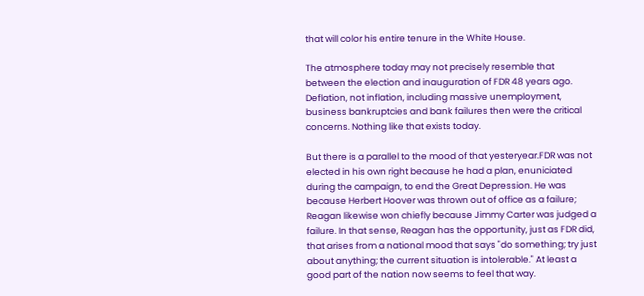that will color his entire tenure in the White House.

The atmosphere today may not precisely resemble that between the election and inauguration of FDR 48 years ago. Deflation, not inflation, including massive unemployment, business bankruptcies and bank failures then were the critical concerns. Nothing like that exists today.

But there is a parallel to the mood of that yesteryear.FDR was not elected in his own right because he had a plan, enuniciated during the campaign, to end the Great Depression. He was because Herbert Hoover was thrown out of office as a failure; Reagan likewise won chiefly because Jimmy Carter was judged a failure. In that sense, Reagan has the opportunity, just as FDR did, that arises from a national mood that says "do something; try just about anything; the current situation is intolerable." At least a good part of the nation now seems to feel that way.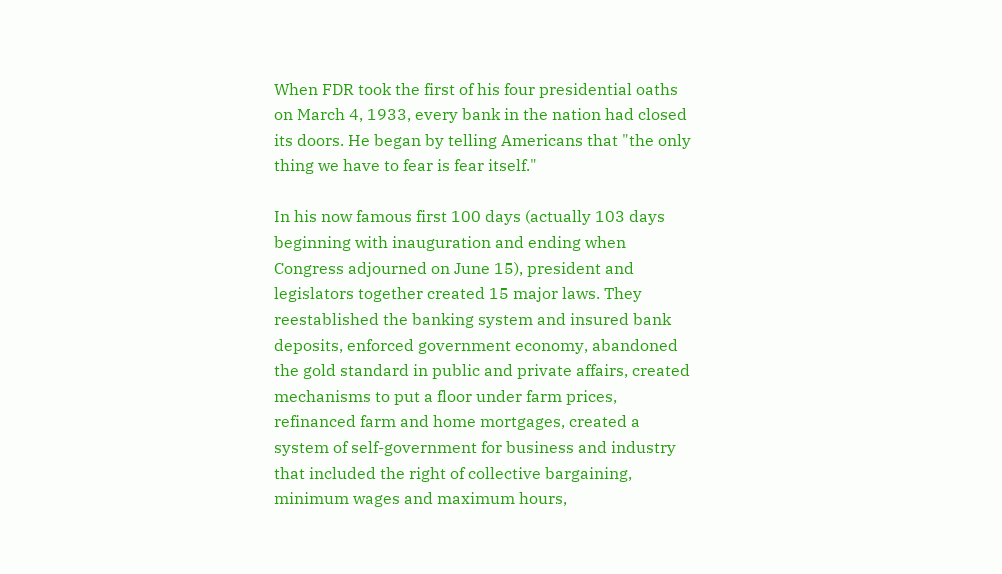When FDR took the first of his four presidential oaths on March 4, 1933, every bank in the nation had closed its doors. He began by telling Americans that "the only thing we have to fear is fear itself."

In his now famous first 100 days (actually 103 days beginning with inauguration and ending when Congress adjourned on June 15), president and legislators together created 15 major laws. They reestablished the banking system and insured bank deposits, enforced government economy, abandoned the gold standard in public and private affairs, created mechanisms to put a floor under farm prices, refinanced farm and home mortgages, created a system of self-government for business and industry that included the right of collective bargaining, minimum wages and maximum hours,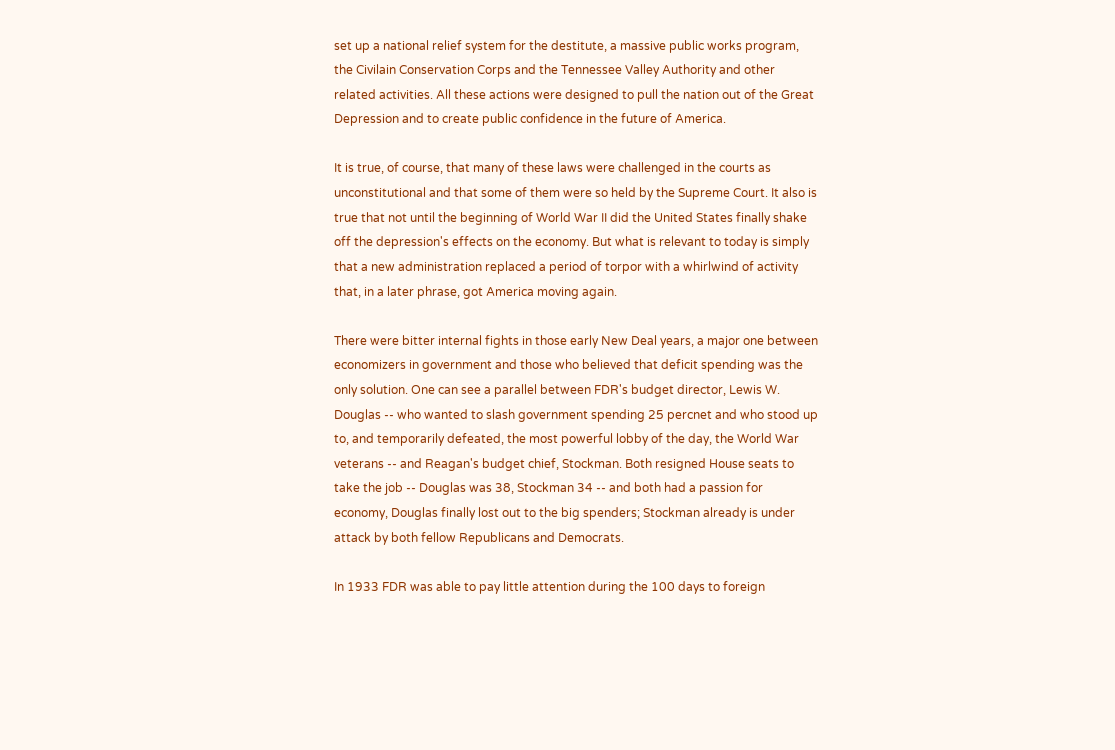set up a national relief system for the destitute, a massive public works program, the Civilain Conservation Corps and the Tennessee Valley Authority and other related activities. All these actions were designed to pull the nation out of the Great Depression and to create public confidence in the future of America.

It is true, of course, that many of these laws were challenged in the courts as unconstitutional and that some of them were so held by the Supreme Court. It also is true that not until the beginning of World War II did the United States finally shake off the depression's effects on the economy. But what is relevant to today is simply that a new administration replaced a period of torpor with a whirlwind of activity that, in a later phrase, got America moving again.

There were bitter internal fights in those early New Deal years, a major one between economizers in government and those who believed that deficit spending was the only solution. One can see a parallel between FDR's budget director, Lewis W. Douglas -- who wanted to slash government spending 25 percnet and who stood up to, and temporarily defeated, the most powerful lobby of the day, the World War veterans -- and Reagan's budget chief, Stockman. Both resigned House seats to take the job -- Douglas was 38, Stockman 34 -- and both had a passion for economy, Douglas finally lost out to the big spenders; Stockman already is under attack by both fellow Republicans and Democrats.

In 1933 FDR was able to pay little attention during the 100 days to foreign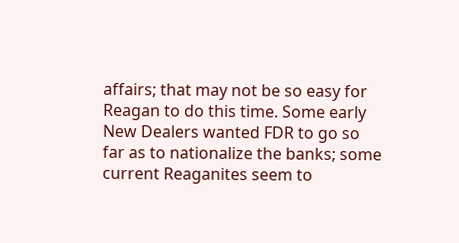affairs; that may not be so easy for Reagan to do this time. Some early New Dealers wanted FDR to go so far as to nationalize the banks; some current Reaganites seem to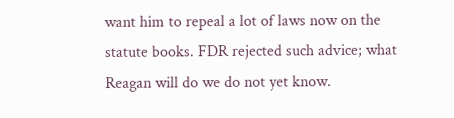want him to repeal a lot of laws now on the statute books. FDR rejected such advice; what Reagan will do we do not yet know.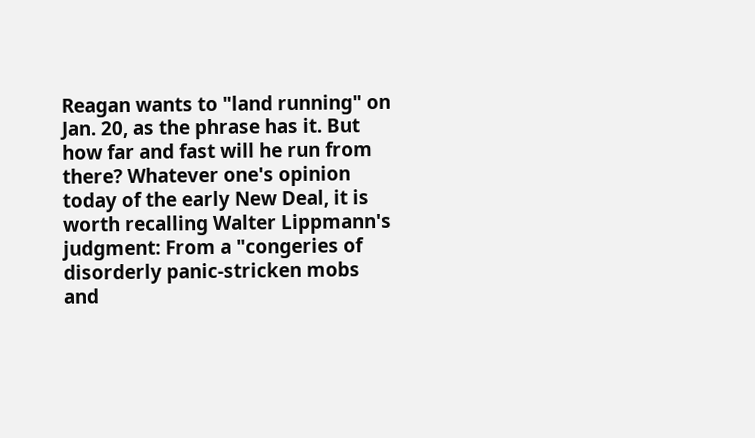Reagan wants to "land running" on Jan. 20, as the phrase has it. But how far and fast will he run from there? Whatever one's opinion today of the early New Deal, it is worth recalling Walter Lippmann's judgment: From a "congeries of disorderly panic-stricken mobs and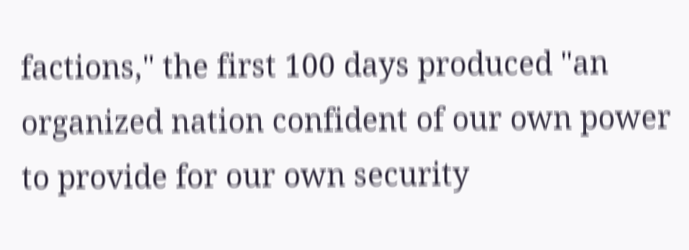factions," the first 100 days produced "an organized nation confident of our own power to provide for our own security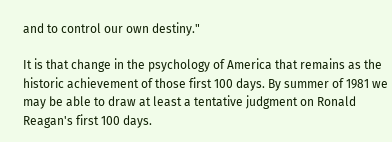and to control our own destiny."

It is that change in the psychology of America that remains as the historic achievement of those first 100 days. By summer of 1981 we may be able to draw at least a tentative judgment on Ronald Reagan's first 100 days.